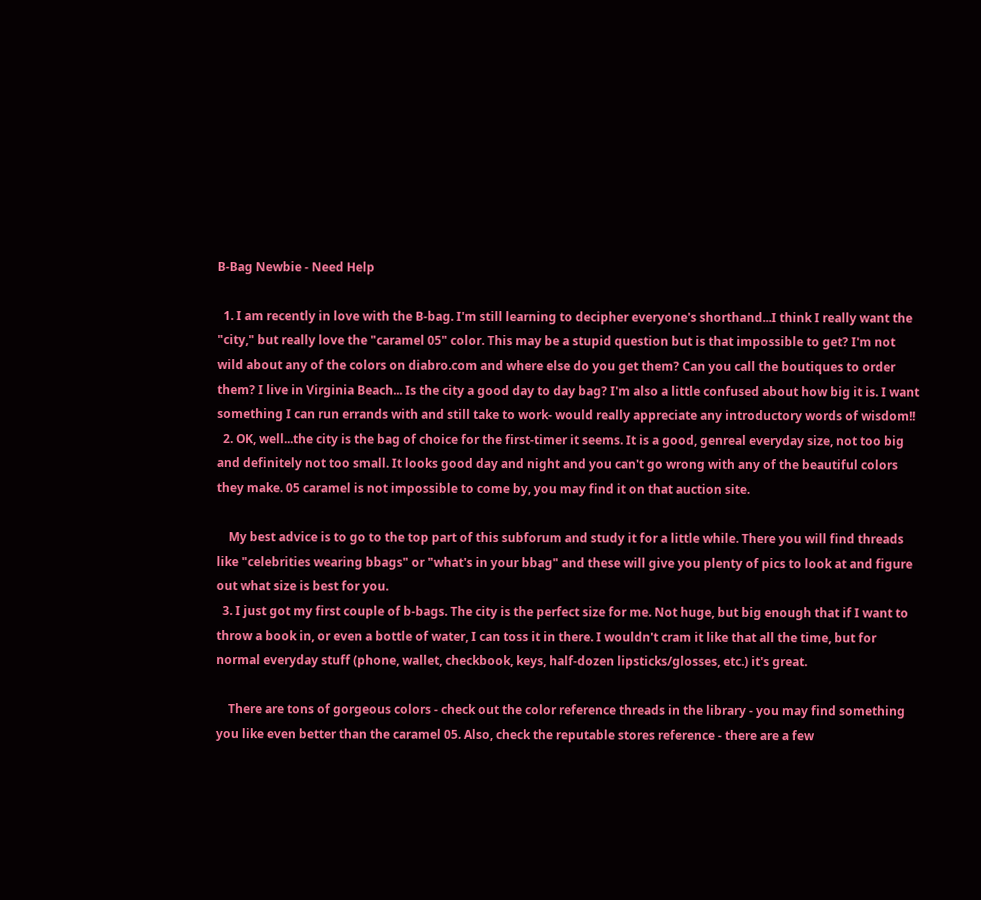B-Bag Newbie - Need Help

  1. I am recently in love with the B-bag. I'm still learning to decipher everyone's shorthand...I think I really want the "city," but really love the "caramel 05" color. This may be a stupid question but is that impossible to get? I'm not wild about any of the colors on diabro.com and where else do you get them? Can you call the boutiques to order them? I live in Virginia Beach... Is the city a good day to day bag? I'm also a little confused about how big it is. I want something I can run errands with and still take to work- would really appreciate any introductory words of wisdom!!
  2. OK, well...the city is the bag of choice for the first-timer it seems. It is a good, genreal everyday size, not too big and definitely not too small. It looks good day and night and you can't go wrong with any of the beautiful colors they make. 05 caramel is not impossible to come by, you may find it on that auction site.

    My best advice is to go to the top part of this subforum and study it for a little while. There you will find threads like "celebrities wearing bbags" or "what's in your bbag" and these will give you plenty of pics to look at and figure out what size is best for you.
  3. I just got my first couple of b-bags. The city is the perfect size for me. Not huge, but big enough that if I want to throw a book in, or even a bottle of water, I can toss it in there. I wouldn't cram it like that all the time, but for normal everyday stuff (phone, wallet, checkbook, keys, half-dozen lipsticks/glosses, etc.) it's great.

    There are tons of gorgeous colors - check out the color reference threads in the library - you may find something you like even better than the caramel 05. Also, check the reputable stores reference - there are a few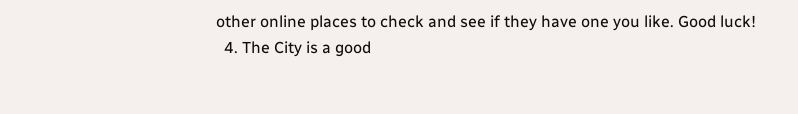other online places to check and see if they have one you like. Good luck!
  4. The City is a good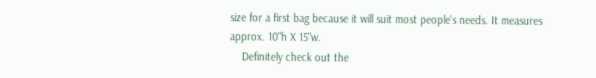size for a first bag because it will suit most people's needs. It measures approx. 10"h X 15"w.
    Definitely check out the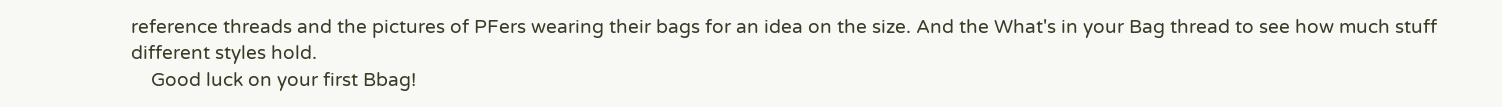reference threads and the pictures of PFers wearing their bags for an idea on the size. And the What's in your Bag thread to see how much stuff different styles hold.
    Good luck on your first Bbag!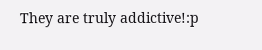They are truly addictive!:p